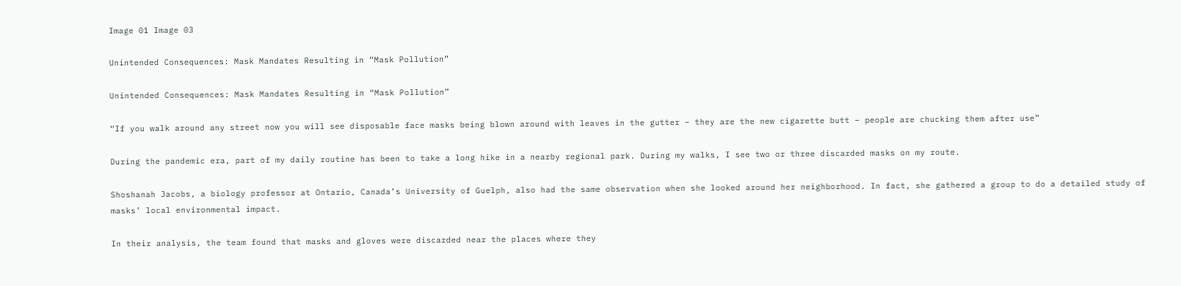Image 01 Image 03

Unintended Consequences: Mask Mandates Resulting in “Mask Pollution”

Unintended Consequences: Mask Mandates Resulting in “Mask Pollution”

“If you walk around any street now you will see disposable face masks being blown around with leaves in the gutter – they are the new cigarette butt – people are chucking them after use”

During the pandemic era, part of my daily routine has been to take a long hike in a nearby regional park. During my walks, I see two or three discarded masks on my route.

Shoshanah Jacobs, a biology professor at Ontario, Canada’s University of Guelph, also had the same observation when she looked around her neighborhood. In fact, she gathered a group to do a detailed study of masks’ local environmental impact.

In their analysis, the team found that masks and gloves were discarded near the places where they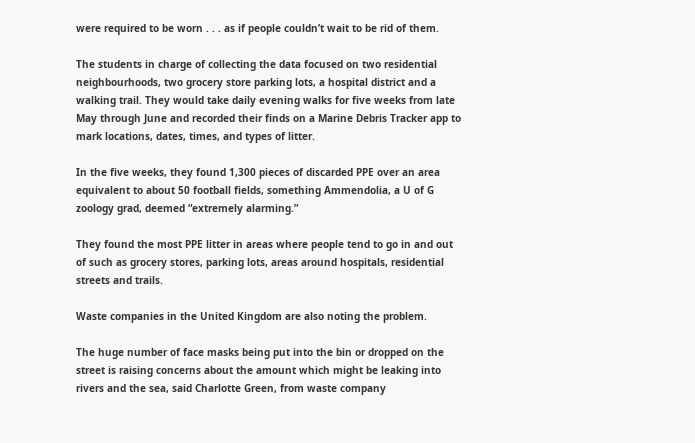were required to be worn . . . as if people couldn’t wait to be rid of them.

The students in charge of collecting the data focused on two residential neighbourhoods, two grocery store parking lots, a hospital district and a walking trail. They would take daily evening walks for five weeks from late May through June and recorded their finds on a Marine Debris Tracker app to mark locations, dates, times, and types of litter.

In the five weeks, they found 1,300 pieces of discarded PPE over an area equivalent to about 50 football fields, something Ammendolia, a U of G zoology grad, deemed “extremely alarming.”

They found the most PPE litter in areas where people tend to go in and out of such as grocery stores, parking lots, areas around hospitals, residential streets and trails.

Waste companies in the United Kingdom are also noting the problem.

The huge number of face masks being put into the bin or dropped on the street is raising concerns about the amount which might be leaking into rivers and the sea, said Charlotte Green, from waste company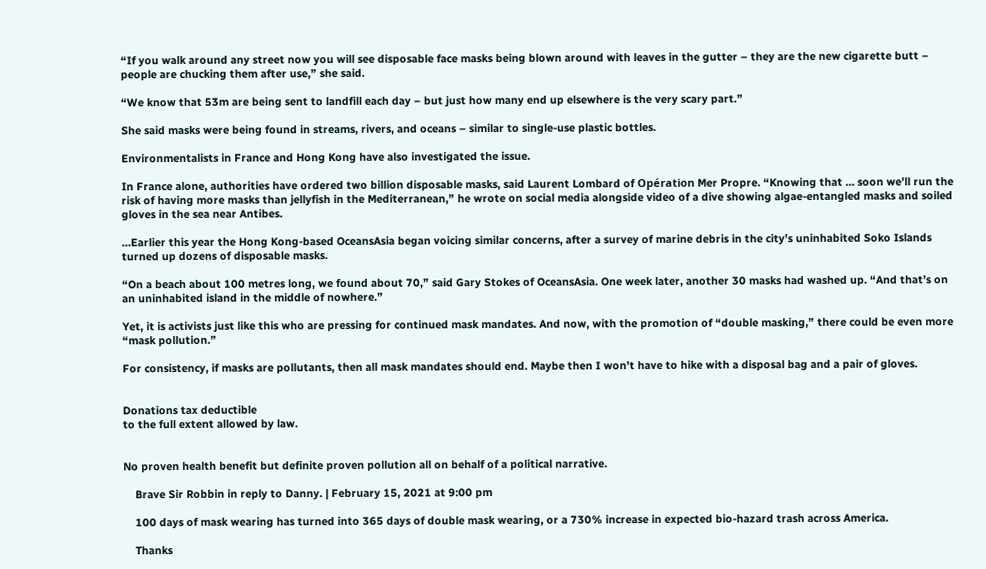“If you walk around any street now you will see disposable face masks being blown around with leaves in the gutter – they are the new cigarette butt – people are chucking them after use,” she said.

“We know that 53m are being sent to landfill each day – but just how many end up elsewhere is the very scary part.”

She said masks were being found in streams, rivers, and oceans – similar to single-use plastic bottles.

Environmentalists in France and Hong Kong have also investigated the issue.

In France alone, authorities have ordered two billion disposable masks, said Laurent Lombard of Opération Mer Propre. “Knowing that … soon we’ll run the risk of having more masks than jellyfish in the Mediterranean,” he wrote on social media alongside video of a dive showing algae-entangled masks and soiled gloves in the sea near Antibes.

…Earlier this year the Hong Kong-based OceansAsia began voicing similar concerns, after a survey of marine debris in the city’s uninhabited Soko Islands turned up dozens of disposable masks.

“On a beach about 100 metres long, we found about 70,” said Gary Stokes of OceansAsia. One week later, another 30 masks had washed up. “And that’s on an uninhabited island in the middle of nowhere.”

Yet, it is activists just like this who are pressing for continued mask mandates. And now, with the promotion of “double masking,” there could be even more “mask pollution.”

For consistency, if masks are pollutants, then all mask mandates should end. Maybe then I won’t have to hike with a disposal bag and a pair of gloves.


Donations tax deductible
to the full extent allowed by law.


No proven health benefit but definite proven pollution all on behalf of a political narrative.

    Brave Sir Robbin in reply to Danny. | February 15, 2021 at 9:00 pm

    100 days of mask wearing has turned into 365 days of double mask wearing, or a 730% increase in expected bio-hazard trash across America.

    Thanks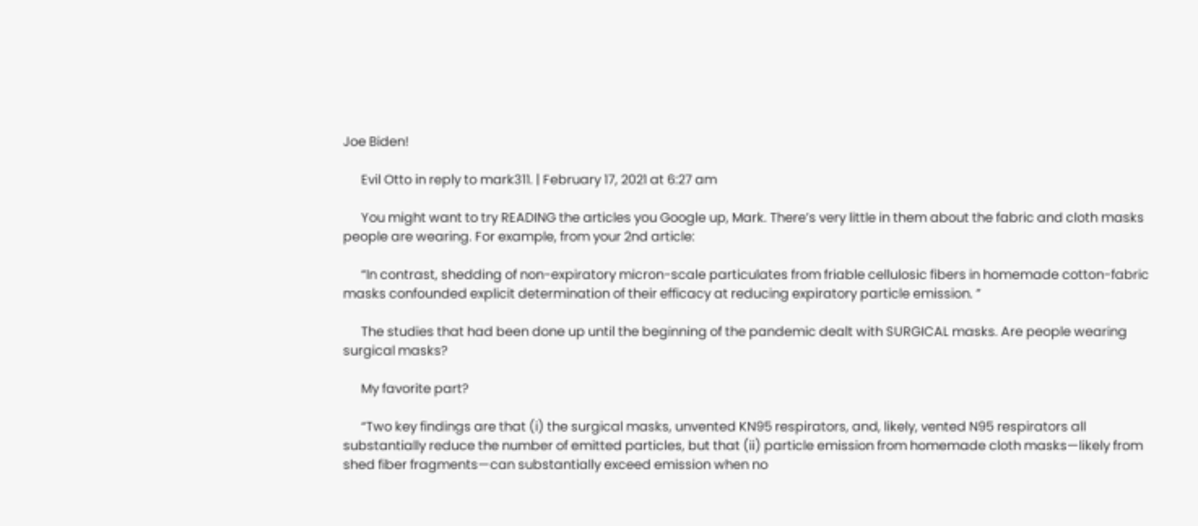Joe Biden!

      Evil Otto in reply to mark311. | February 17, 2021 at 6:27 am

      You might want to try READING the articles you Google up, Mark. There’s very little in them about the fabric and cloth masks people are wearing. For example, from your 2nd article:

      “In contrast, shedding of non-expiratory micron-scale particulates from friable cellulosic fibers in homemade cotton-fabric masks confounded explicit determination of their efficacy at reducing expiratory particle emission. ”

      The studies that had been done up until the beginning of the pandemic dealt with SURGICAL masks. Are people wearing surgical masks?

      My favorite part?

      “Two key findings are that (i) the surgical masks, unvented KN95 respirators, and, likely, vented N95 respirators all substantially reduce the number of emitted particles, but that (ii) particle emission from homemade cloth masks—likely from shed fiber fragments—can substantially exceed emission when no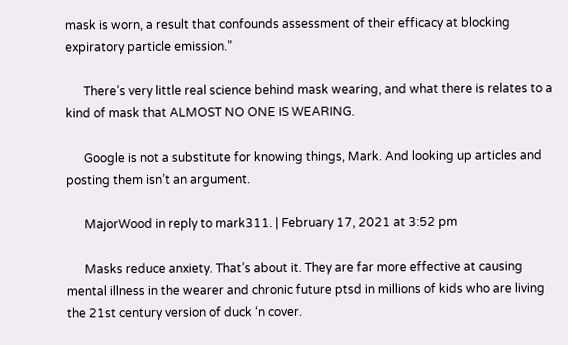mask is worn, a result that confounds assessment of their efficacy at blocking expiratory particle emission.”

      There’s very little real science behind mask wearing, and what there is relates to a kind of mask that ALMOST NO ONE IS WEARING.

      Google is not a substitute for knowing things, Mark. And looking up articles and posting them isn’t an argument.

      MajorWood in reply to mark311. | February 17, 2021 at 3:52 pm

      Masks reduce anxiety. That’s about it. They are far more effective at causing mental illness in the wearer and chronic future ptsd in millions of kids who are living the 21st century version of duck ‘n cover.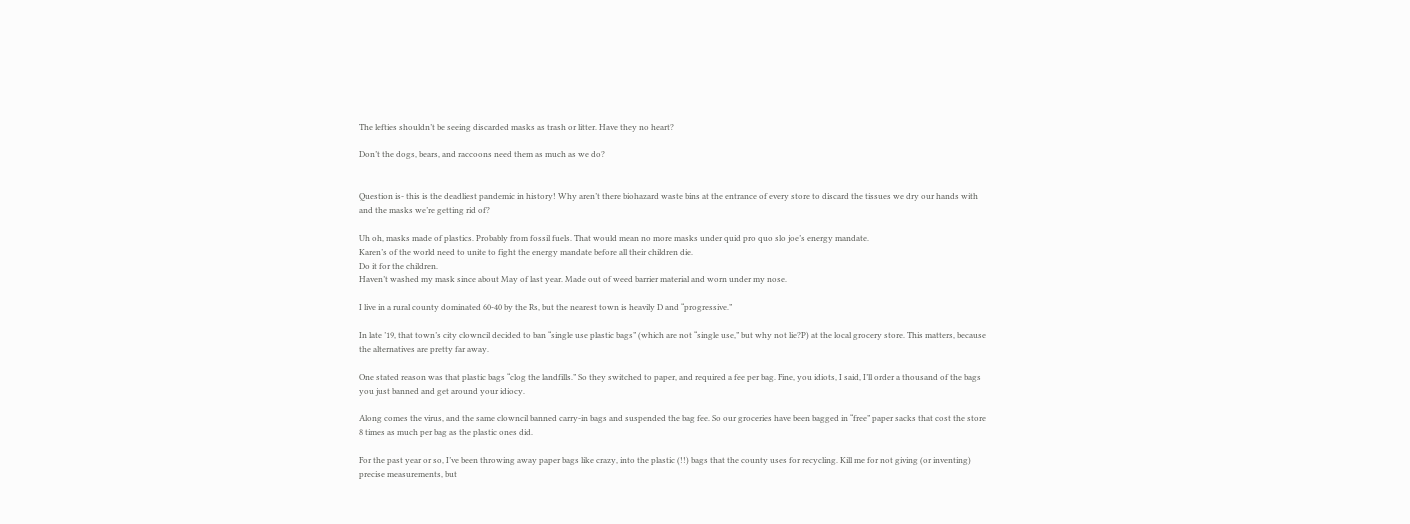The lefties shouldn’t be seeing discarded masks as trash or litter. Have they no heart?

Don’t the dogs, bears, and raccoons need them as much as we do?


Question is- this is the deadliest pandemic in history! Why aren’t there biohazard waste bins at the entrance of every store to discard the tissues we dry our hands with and the masks we’re getting rid of?

Uh oh, masks made of plastics. Probably from fossil fuels. That would mean no more masks under quid pro quo slo joe’s energy mandate.
Karen’s of the world need to unite to fight the energy mandate before all their children die.
Do it for the children.
Haven’t washed my mask since about May of last year. Made out of weed barrier material and worn under my nose.

I live in a rural county dominated 60-40 by the Rs, but the nearest town is heavily D and “progressive.”

In late ’19, that town’s city clowncil decided to ban “single use plastic bags” (which are not “single use,” but why not lie?P) at the local grocery store. This matters, because the alternatives are pretty far away.

One stated reason was that plastic bags “clog the landfills.” So they switched to paper, and required a fee per bag. Fine, you idiots, I said, I’ll order a thousand of the bags you just banned and get around your idiocy.

Along comes the virus, and the same clowncil banned carry-in bags and suspended the bag fee. So our groceries have been bagged in “free” paper sacks that cost the store 8 times as much per bag as the plastic ones did.

For the past year or so, I’ve been throwing away paper bags like crazy, into the plastic (!!) bags that the county uses for recycling. Kill me for not giving (or inventing) precise measurements, but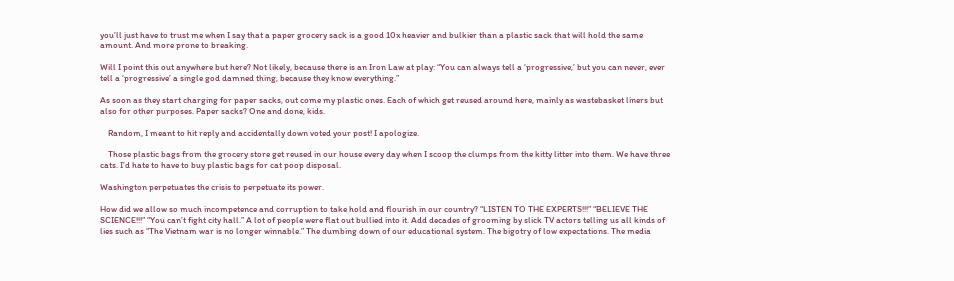you’ll just have to trust me when I say that a paper grocery sack is a good 10x heavier and bulkier than a plastic sack that will hold the same amount. And more prone to breaking.

Will I point this out anywhere but here? Not likely, because there is an Iron Law at play: “You can always tell a ‘progressive,’ but you can never, ever tell a ‘progressive’ a single god damned thing, because they know everything.”

As soon as they start charging for paper sacks, out come my plastic ones. Each of which get reused around here, mainly as wastebasket liners but also for other purposes. Paper sacks? One and done, kids.

    Random, I meant to hit reply and accidentally down voted your post! I apologize.

    Those plastic bags from the grocery store get reused in our house every day when I scoop the clumps from the kitty litter into them. We have three cats. I’d hate to have to buy plastic bags for cat poop disposal.

Washington perpetuates the crisis to perpetuate its power.

How did we allow so much incompetence and corruption to take hold and flourish in our country? “LISTEN TO THE EXPERTS!!!” “BELIEVE THE SCIENCE!!!” “You can’t fight city hall.” A lot of people were flat out bullied into it. Add decades of grooming by slick TV actors telling us all kinds of lies such as “The Vietnam war is no longer winnable.” The dumbing down of our educational system. The bigotry of low expectations. The media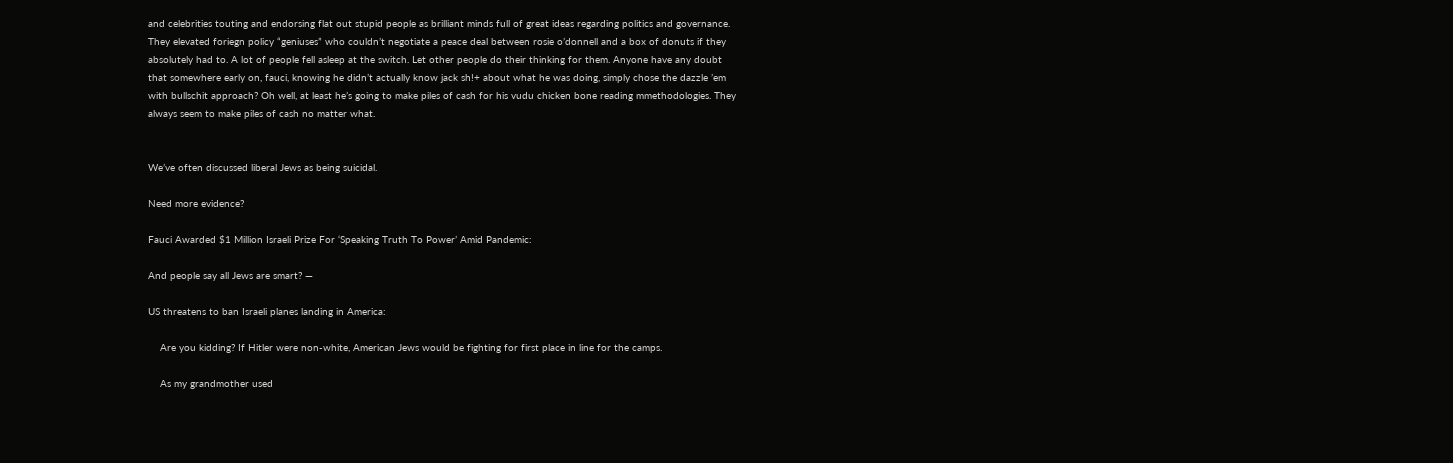and celebrities touting and endorsing flat out stupid people as brilliant minds full of great ideas regarding politics and governance. They elevated foriegn policy “geniuses” who couldn’t negotiate a peace deal between rosie o’donnell and a box of donuts if they absolutely had to. A lot of people fell asleep at the switch. Let other people do their thinking for them. Anyone have any doubt that somewhere early on, fauci, knowing he didn’t actually know jack sh!+ about what he was doing, simply chose the dazzle ’em with bullschit approach? Oh well, at least he’s going to make piles of cash for his vudu chicken bone reading mmethodologies. They always seem to make piles of cash no matter what.


We’ve often discussed liberal Jews as being suicidal.

Need more evidence?

Fauci Awarded $1 Million Israeli Prize For ‘Speaking Truth To Power’ Amid Pandemic:

And people say all Jews are smart? —

US threatens to ban Israeli planes landing in America:

    Are you kidding? If Hitler were non-white, American Jews would be fighting for first place in line for the camps.

    As my grandmother used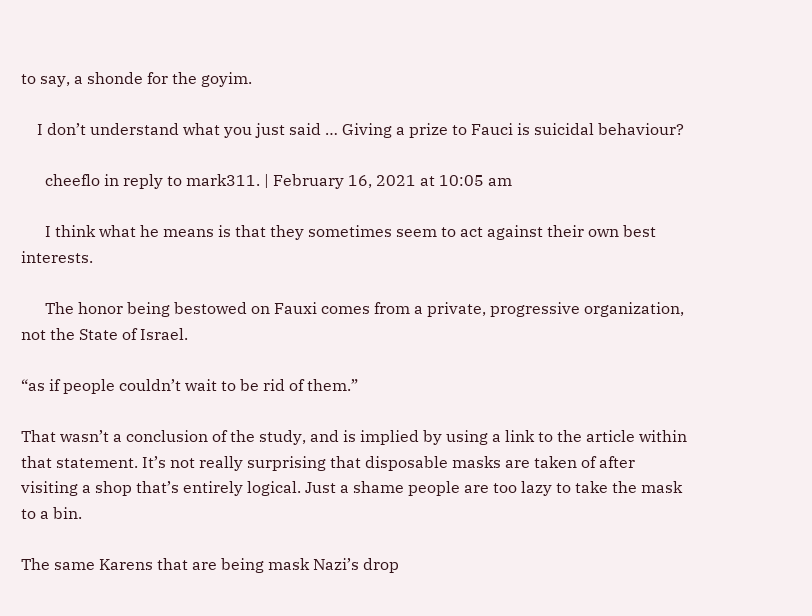to say, a shonde for the goyim.

    I don’t understand what you just said … Giving a prize to Fauci is suicidal behaviour?

      cheeflo in reply to mark311. | February 16, 2021 at 10:05 am

      I think what he means is that they sometimes seem to act against their own best interests.

      The honor being bestowed on Fauxi comes from a private, progressive organization, not the State of Israel.

“as if people couldn’t wait to be rid of them.”

That wasn’t a conclusion of the study, and is implied by using a link to the article within that statement. It’s not really surprising that disposable masks are taken of after visiting a shop that’s entirely logical. Just a shame people are too lazy to take the mask to a bin.

The same Karens that are being mask Nazi’s drop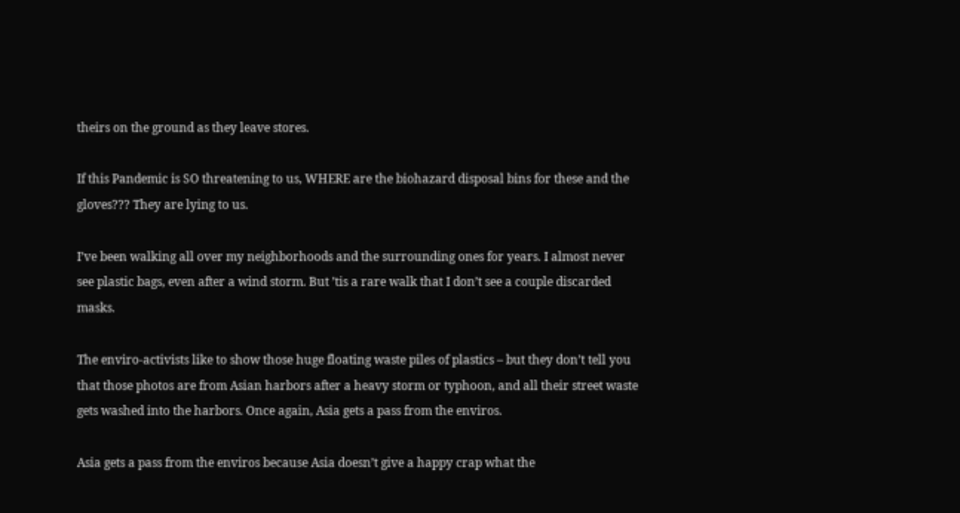theirs on the ground as they leave stores.

If this Pandemic is SO threatening to us, WHERE are the biohazard disposal bins for these and the gloves??? They are lying to us.

I’ve been walking all over my neighborhoods and the surrounding ones for years. I almost never see plastic bags, even after a wind storm. But ’tis a rare walk that I don’t see a couple discarded masks.

The enviro-activists like to show those huge floating waste piles of plastics – but they don’t tell you that those photos are from Asian harbors after a heavy storm or typhoon, and all their street waste gets washed into the harbors. Once again, Asia gets a pass from the enviros.

Asia gets a pass from the enviros because Asia doesn’t give a happy crap what the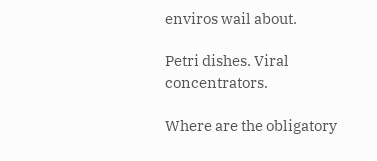enviros wail about.

Petri dishes. Viral concentrators.

Where are the obligatory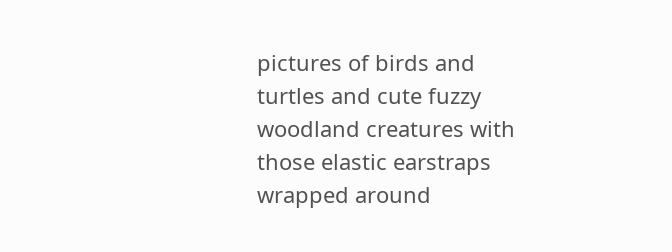pictures of birds and turtles and cute fuzzy woodland creatures with those elastic earstraps wrapped around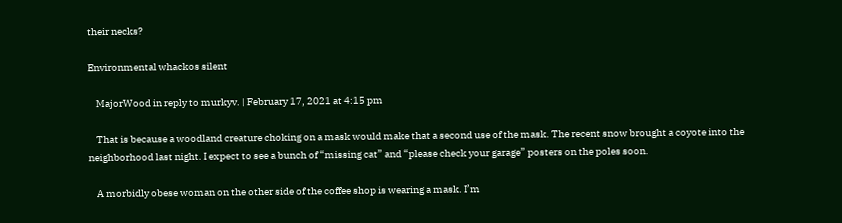their necks?

Environmental whackos silent

    MajorWood in reply to murkyv. | February 17, 2021 at 4:15 pm

    That is because a woodland creature choking on a mask would make that a second use of the mask. The recent snow brought a coyote into the neighborhood last night. I expect to see a bunch of “missing cat” and “please check your garage” posters on the poles soon.

    A morbidly obese woman on the other side of the coffee shop is wearing a mask. I’m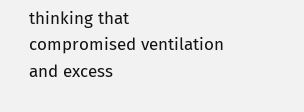thinking that compromised ventilation and excess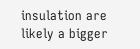insulation are likely a bigger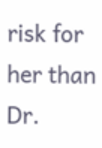risk for her than Dr.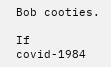Bob cooties.

If covid-1984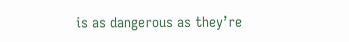is as dangerous as they’re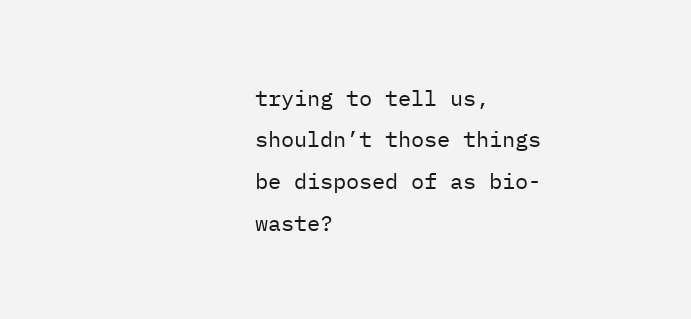trying to tell us, shouldn’t those things be disposed of as bio-waste?